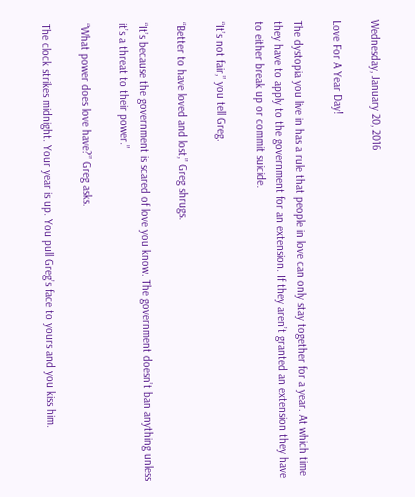Wednesday, January 20, 2016

Love For A Year Day!

The dystopia you live in has a rule that people in love can only stay together for a year. At which time they have to apply to the government for an extension. If they aren’t granted an extension they have to either break up or commit suicide.

“It’s not fair,” you tell Greg.

“Better to have loved and lost,” Greg shrugs.

“It’s because the government is scared of love you know. The government doesn’t ban anything unless it’s a threat to their power.”

“What power does love have?” Greg asks.

The clock strikes midnight. Your year is up. You pull Greg’s face to yours and you kiss him.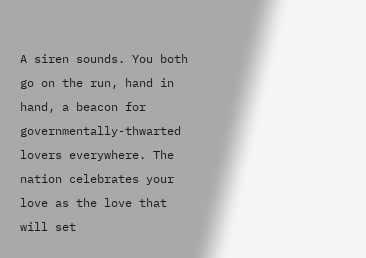A siren sounds. You both go on the run, hand in hand, a beacon for governmentally-thwarted lovers everywhere. The nation celebrates your love as the love that will set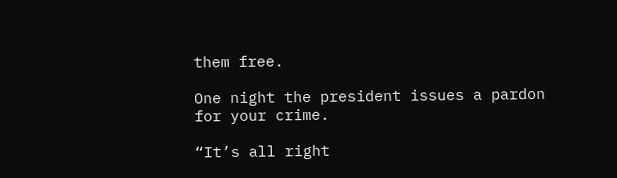them free.

One night the president issues a pardon for your crime.

“It’s all right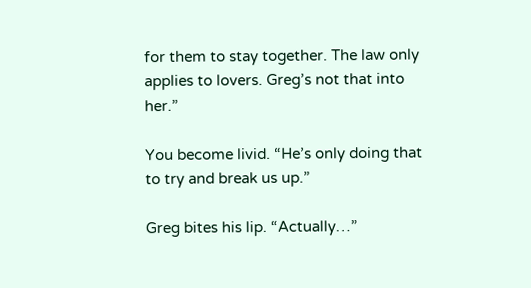for them to stay together. The law only applies to lovers. Greg’s not that into her.”

You become livid. “He’s only doing that to try and break us up.”

Greg bites his lip. “Actually…”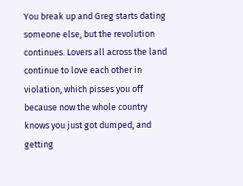You break up and Greg starts dating someone else, but the revolution continues. Lovers all across the land continue to love each other in violation, which pisses you off because now the whole country knows you just got dumped, and getting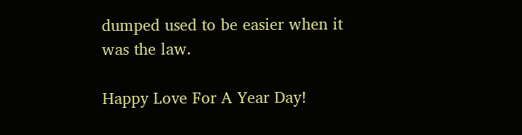dumped used to be easier when it was the law.

Happy Love For A Year Day!